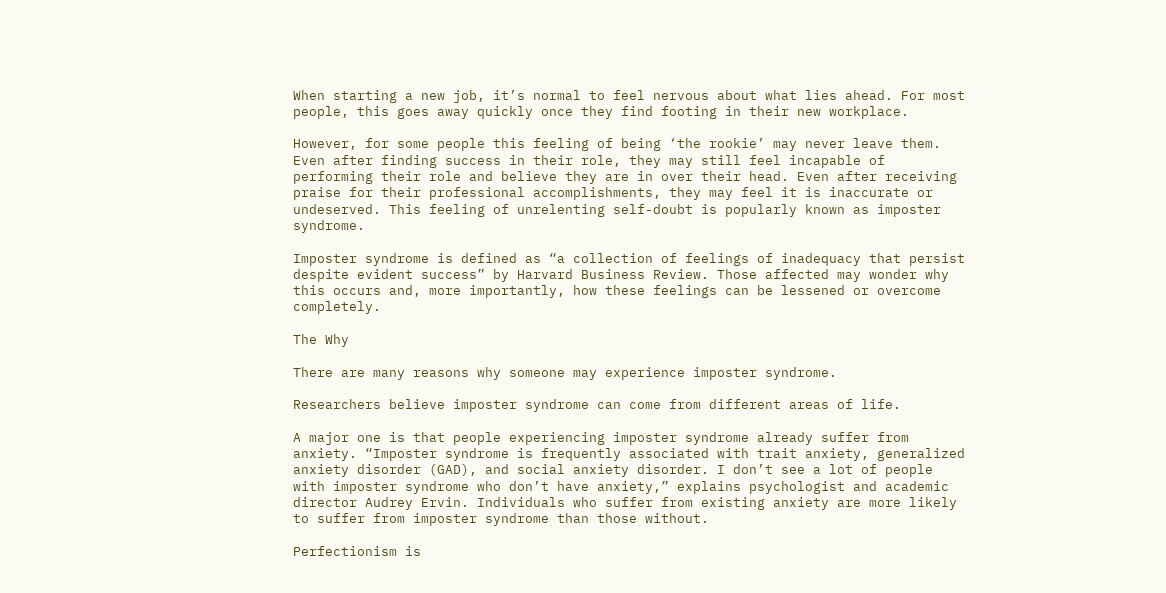When starting a new job, it’s normal to feel nervous about what lies ahead. For most people, this goes away quickly once they find footing in their new workplace.

However, for some people this feeling of being ‘the rookie’ may never leave them. Even after finding success in their role, they may still feel incapable of performing their role and believe they are in over their head. Even after receiving praise for their professional accomplishments, they may feel it is inaccurate or undeserved. This feeling of unrelenting self-doubt is popularly known as imposter syndrome.

Imposter syndrome is defined as “a collection of feelings of inadequacy that persist despite evident success” by Harvard Business Review. Those affected may wonder why this occurs and, more importantly, how these feelings can be lessened or overcome completely.

The Why

There are many reasons why someone may experience imposter syndrome.

Researchers believe imposter syndrome can come from different areas of life.

A major one is that people experiencing imposter syndrome already suffer from anxiety. “Imposter syndrome is frequently associated with trait anxiety, generalized anxiety disorder (GAD), and social anxiety disorder. I don’t see a lot of people with imposter syndrome who don’t have anxiety,” explains psychologist and academic director Audrey Ervin. Individuals who suffer from existing anxiety are more likely to suffer from imposter syndrome than those without.

Perfectionism is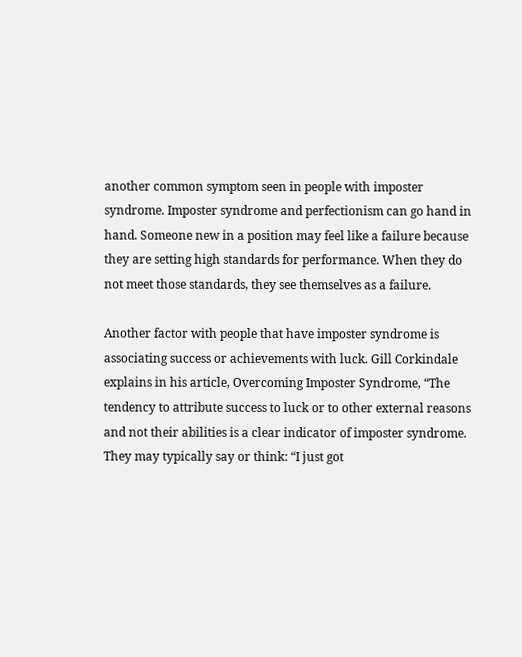another common symptom seen in people with imposter syndrome. Imposter syndrome and perfectionism can go hand in hand. Someone new in a position may feel like a failure because they are setting high standards for performance. When they do not meet those standards, they see themselves as a failure.

Another factor with people that have imposter syndrome is associating success or achievements with luck. Gill Corkindale explains in his article, Overcoming Imposter Syndrome, “The tendency to attribute success to luck or to other external reasons and not their abilities is a clear indicator of imposter syndrome. They may typically say or think: “I just got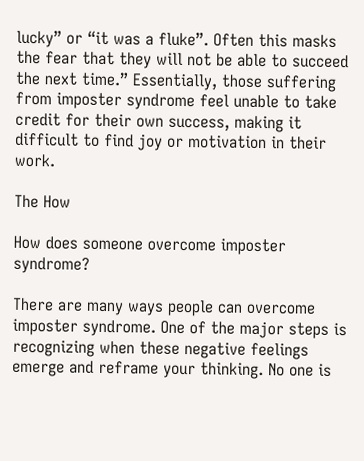lucky” or “it was a fluke”. Often this masks the fear that they will not be able to succeed the next time.” Essentially, those suffering from imposter syndrome feel unable to take credit for their own success, making it difficult to find joy or motivation in their work.

The How

How does someone overcome imposter syndrome?

There are many ways people can overcome imposter syndrome. One of the major steps is recognizing when these negative feelings emerge and reframe your thinking. No one is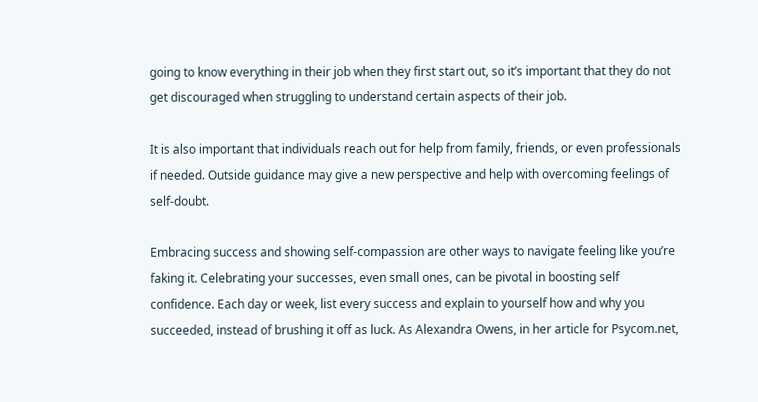going to know everything in their job when they first start out, so it’s important that they do not get discouraged when struggling to understand certain aspects of their job.

It is also important that individuals reach out for help from family, friends, or even professionals if needed. Outside guidance may give a new perspective and help with overcoming feelings of self-doubt.

Embracing success and showing self-compassion are other ways to navigate feeling like you’re faking it. Celebrating your successes, even small ones, can be pivotal in boosting self confidence. Each day or week, list every success and explain to yourself how and why you succeeded, instead of brushing it off as luck. As Alexandra Owens, in her article for Psycom.net,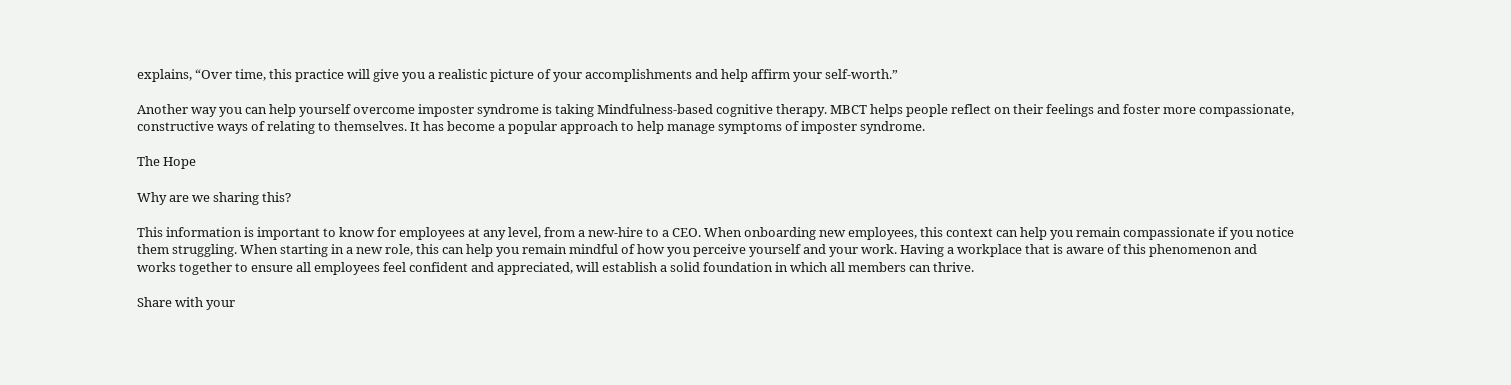explains, “Over time, this practice will give you a realistic picture of your accomplishments and help affirm your self-worth.”

Another way you can help yourself overcome imposter syndrome is taking Mindfulness-based cognitive therapy. MBCT helps people reflect on their feelings and foster more compassionate, constructive ways of relating to themselves. It has become a popular approach to help manage symptoms of imposter syndrome.

The Hope

Why are we sharing this?

This information is important to know for employees at any level, from a new-hire to a CEO. When onboarding new employees, this context can help you remain compassionate if you notice them struggling. When starting in a new role, this can help you remain mindful of how you perceive yourself and your work. Having a workplace that is aware of this phenomenon and works together to ensure all employees feel confident and appreciated, will establish a solid foundation in which all members can thrive.

Share with your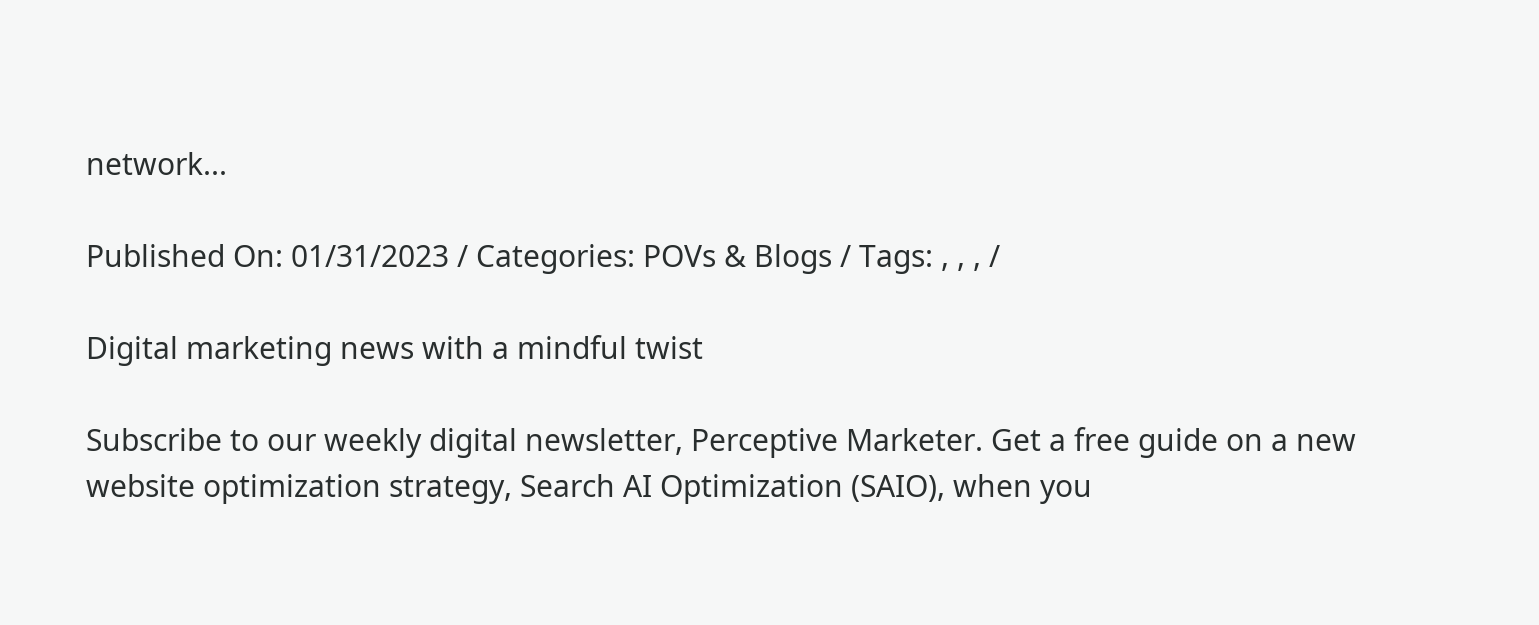network...

Published On: 01/31/2023 / Categories: POVs & Blogs / Tags: , , , /

Digital marketing news with a mindful twist

Subscribe to our weekly digital newsletter, Perceptive Marketer. Get a free guide on a new website optimization strategy, Search AI Optimization (SAIO), when you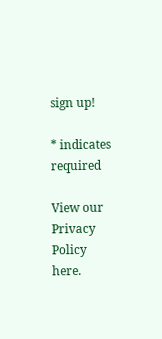sign up!

* indicates required

View our Privacy Policy here.